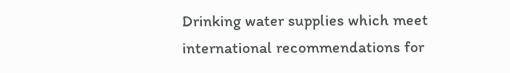Drinking water supplies which meet international recommendations for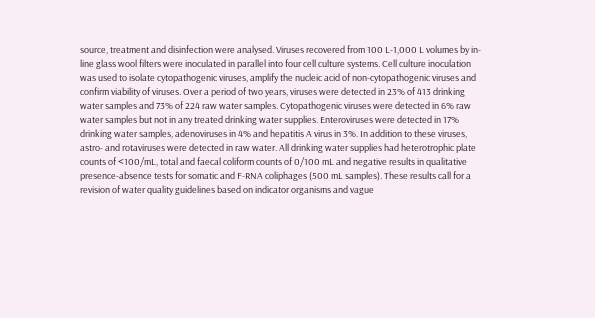source, treatment and disinfection were analysed. Viruses recovered from 100 L-1,000 L volumes by in-line glass wool filters were inoculated in parallel into four cell culture systems. Cell culture inoculation was used to isolate cytopathogenic viruses, amplify the nucleic acid of non-cytopathogenic viruses and confirm viability of viruses. Over a period of two years, viruses were detected in 23% of 413 drinking water samples and 73% of 224 raw water samples. Cytopathogenic viruses were detected in 6% raw water samples but not in any treated drinking water supplies. Enteroviruses were detected in 17% drinking water samples, adenoviruses in 4% and hepatitis A virus in 3%. In addition to these viruses, astro- and rotaviruses were detected in raw water. All drinking water supplies had heterotrophic plate counts of <100/mL, total and faecal coliform counts of 0/100 mL and negative results in qualitative presence-absence tests for somatic and F-RNA coliphages (500 mL samples). These results call for a revision of water quality guidelines based on indicator organisms and vague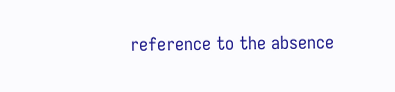reference to the absence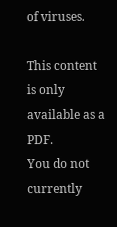of viruses.

This content is only available as a PDF.
You do not currently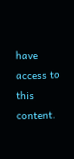have access to this content.